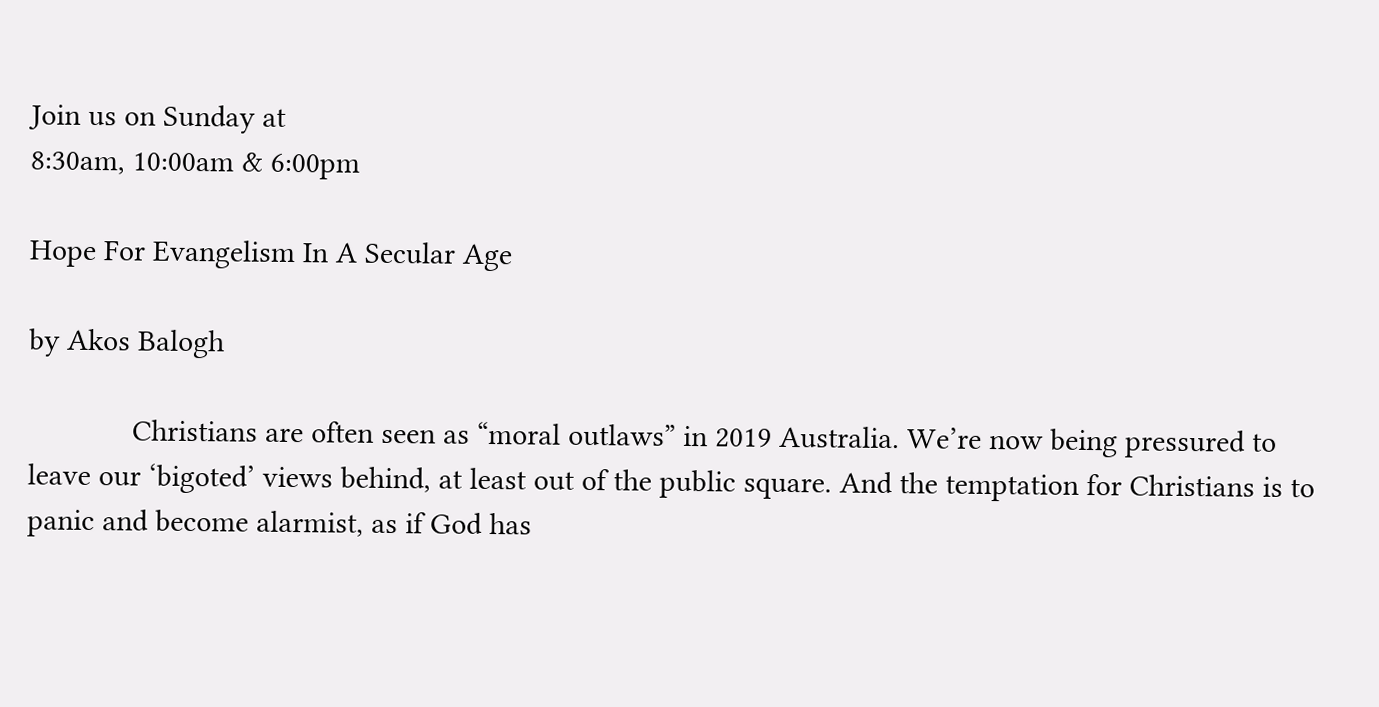Join us on Sunday at
8:30am, 10:00am & 6:00pm

Hope For Evangelism In A Secular Age

by Akos Balogh

             Christians are often seen as “moral outlaws” in 2019 Australia. We’re now being pressured to leave our ‘bigoted’ views behind, at least out of the public square. And the temptation for Christians is to panic and become alarmist, as if God has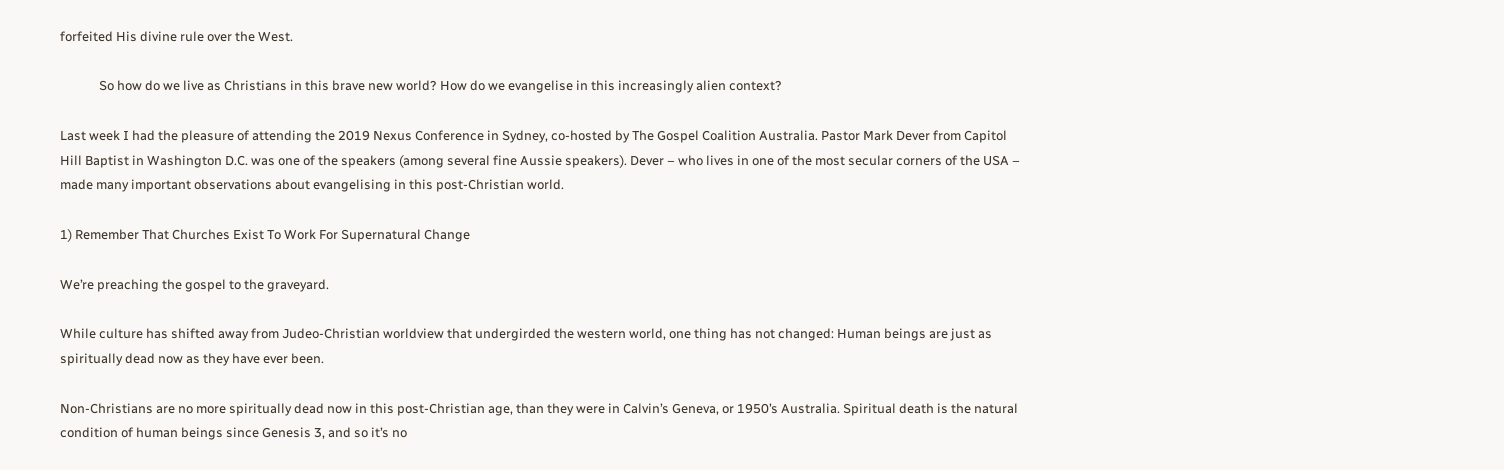forfeited His divine rule over the West.

             So how do we live as Christians in this brave new world? How do we evangelise in this increasingly alien context?

Last week I had the pleasure of attending the 2019 Nexus Conference in Sydney, co-hosted by The Gospel Coalition Australia. Pastor Mark Dever from Capitol Hill Baptist in Washington D.C. was one of the speakers (among several fine Aussie speakers). Dever – who lives in one of the most secular corners of the USA – made many important observations about evangelising in this post-Christian world.

1) Remember That Churches Exist To Work For Supernatural Change

We’re preaching the gospel to the graveyard.

While culture has shifted away from Judeo-Christian worldview that undergirded the western world, one thing has not changed: Human beings are just as spiritually dead now as they have ever been.

Non-Christians are no more spiritually dead now in this post-Christian age, than they were in Calvin’s Geneva, or 1950’s Australia. Spiritual death is the natural condition of human beings since Genesis 3, and so it’s no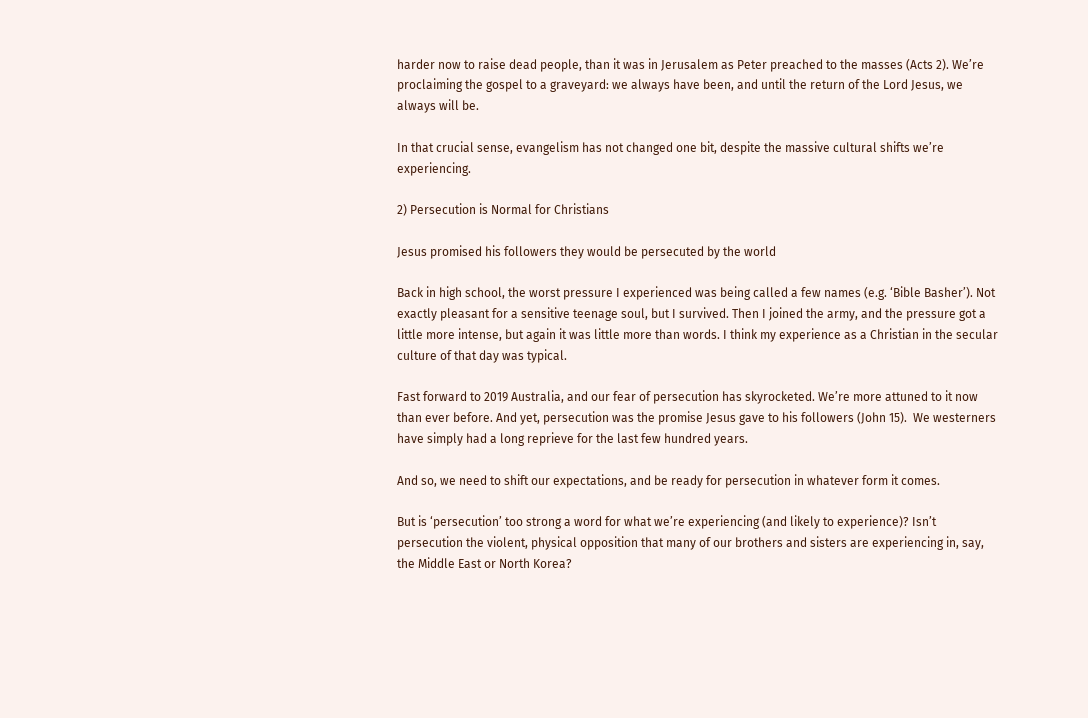harder now to raise dead people, than it was in Jerusalem as Peter preached to the masses (Acts 2). We’re proclaiming the gospel to a graveyard: we always have been, and until the return of the Lord Jesus, we always will be.

In that crucial sense, evangelism has not changed one bit, despite the massive cultural shifts we’re experiencing.

2) Persecution is Normal for Christians

Jesus promised his followers they would be persecuted by the world

Back in high school, the worst pressure I experienced was being called a few names (e.g. ‘Bible Basher’). Not exactly pleasant for a sensitive teenage soul, but I survived. Then I joined the army, and the pressure got a little more intense, but again it was little more than words. I think my experience as a Christian in the secular culture of that day was typical.

Fast forward to 2019 Australia, and our fear of persecution has skyrocketed. We’re more attuned to it now than ever before. And yet, persecution was the promise Jesus gave to his followers (John 15).  We westerners have simply had a long reprieve for the last few hundred years.

And so, we need to shift our expectations, and be ready for persecution in whatever form it comes.

But is ‘persecution’ too strong a word for what we’re experiencing (and likely to experience)? Isn’t persecution the violent, physical opposition that many of our brothers and sisters are experiencing in, say, the Middle East or North Korea?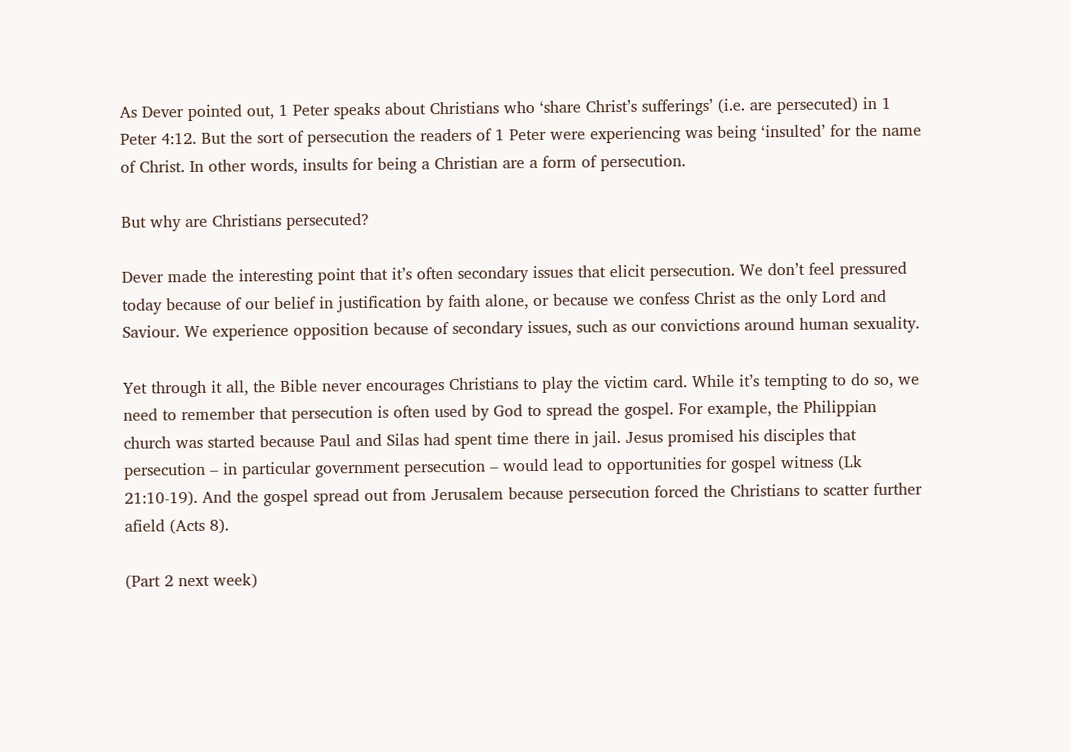As Dever pointed out, 1 Peter speaks about Christians who ‘share Christ’s sufferings’ (i.e. are persecuted) in 1 Peter 4:12. But the sort of persecution the readers of 1 Peter were experiencing was being ‘insulted’ for the name of Christ. In other words, insults for being a Christian are a form of persecution.

But why are Christians persecuted?

Dever made the interesting point that it’s often secondary issues that elicit persecution. We don’t feel pressured today because of our belief in justification by faith alone, or because we confess Christ as the only Lord and Saviour. We experience opposition because of secondary issues, such as our convictions around human sexuality.

Yet through it all, the Bible never encourages Christians to play the victim card. While it’s tempting to do so, we need to remember that persecution is often used by God to spread the gospel. For example, the Philippian church was started because Paul and Silas had spent time there in jail. Jesus promised his disciples that persecution – in particular government persecution – would lead to opportunities for gospel witness (Lk 21:10-19). And the gospel spread out from Jerusalem because persecution forced the Christians to scatter further afield (Acts 8).

(Part 2 next week)